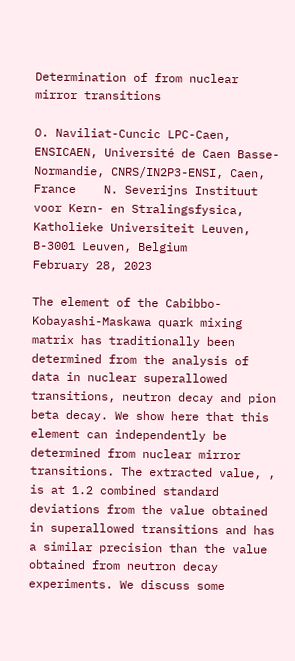Determination of from nuclear mirror transitions

O. Naviliat-Cuncic LPC-Caen, ENSICAEN, Université de Caen Basse-Normandie, CNRS/IN2P3-ENSI, Caen, France    N. Severijns Instituut voor Kern- en Stralingsfysica, Katholieke Universiteit Leuven, B-3001 Leuven, Belgium
February 28, 2023

The element of the Cabibbo-Kobayashi-Maskawa quark mixing matrix has traditionally been determined from the analysis of data in nuclear superallowed transitions, neutron decay and pion beta decay. We show here that this element can independently be determined from nuclear mirror transitions. The extracted value, , is at 1.2 combined standard deviations from the value obtained in superallowed transitions and has a similar precision than the value obtained from neutron decay experiments. We discuss some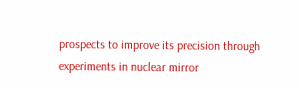prospects to improve its precision through experiments in nuclear mirror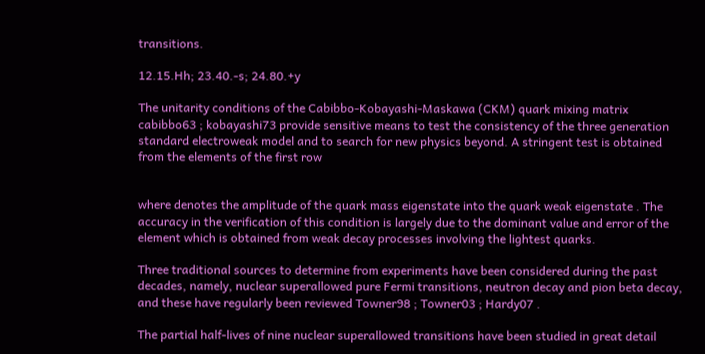transitions.

12.15.Hh; 23.40.-s; 24.80.+y

The unitarity conditions of the Cabibbo-Kobayashi-Maskawa (CKM) quark mixing matrix cabibbo63 ; kobayashi73 provide sensitive means to test the consistency of the three generation standard electroweak model and to search for new physics beyond. A stringent test is obtained from the elements of the first row


where denotes the amplitude of the quark mass eigenstate into the quark weak eigenstate . The accuracy in the verification of this condition is largely due to the dominant value and error of the element which is obtained from weak decay processes involving the lightest quarks.

Three traditional sources to determine from experiments have been considered during the past decades, namely, nuclear superallowed pure Fermi transitions, neutron decay and pion beta decay, and these have regularly been reviewed Towner98 ; Towner03 ; Hardy07 .

The partial half-lives of nine nuclear superallowed transitions have been studied in great detail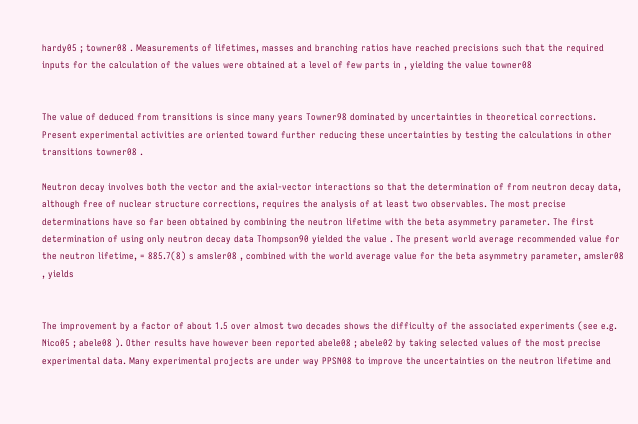hardy05 ; towner08 . Measurements of lifetimes, masses and branching ratios have reached precisions such that the required inputs for the calculation of the values were obtained at a level of few parts in , yielding the value towner08


The value of deduced from transitions is since many years Towner98 dominated by uncertainties in theoretical corrections. Present experimental activities are oriented toward further reducing these uncertainties by testing the calculations in other transitions towner08 .

Neutron decay involves both the vector and the axial-vector interactions so that the determination of from neutron decay data, although free of nuclear structure corrections, requires the analysis of at least two observables. The most precise determinations have so far been obtained by combining the neutron lifetime with the beta asymmetry parameter. The first determination of using only neutron decay data Thompson90 yielded the value . The present world average recommended value for the neutron lifetime, = 885.7(8) s amsler08 , combined with the world average value for the beta asymmetry parameter, amsler08 , yields


The improvement by a factor of about 1.5 over almost two decades shows the difficulty of the associated experiments (see e.g. Nico05 ; abele08 ). Other results have however been reported abele08 ; abele02 by taking selected values of the most precise experimental data. Many experimental projects are under way PPSN08 to improve the uncertainties on the neutron lifetime and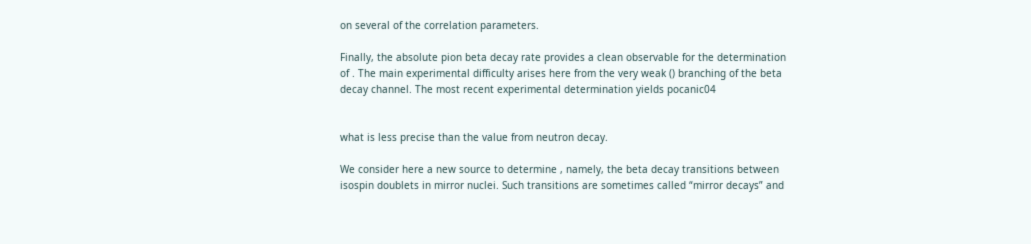on several of the correlation parameters.

Finally, the absolute pion beta decay rate provides a clean observable for the determination of . The main experimental difficulty arises here from the very weak () branching of the beta decay channel. The most recent experimental determination yields pocanic04


what is less precise than the value from neutron decay.

We consider here a new source to determine , namely, the beta decay transitions between isospin doublets in mirror nuclei. Such transitions are sometimes called “mirror decays” and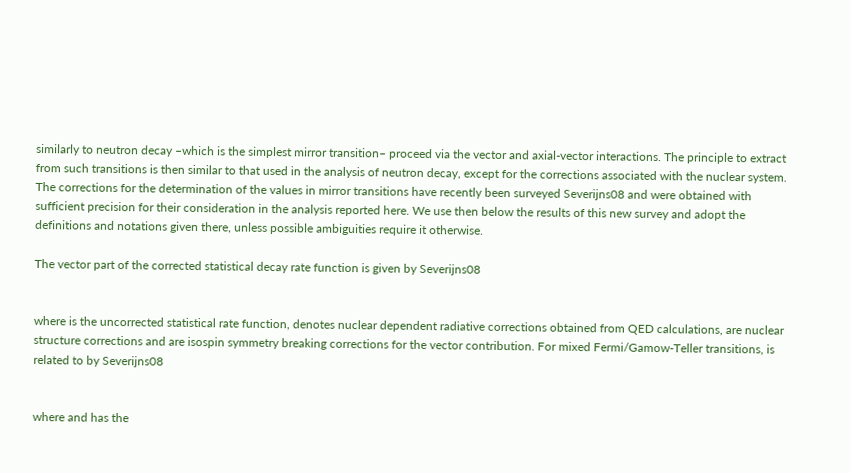similarly to neutron decay –which is the simplest mirror transition– proceed via the vector and axial-vector interactions. The principle to extract from such transitions is then similar to that used in the analysis of neutron decay, except for the corrections associated with the nuclear system. The corrections for the determination of the values in mirror transitions have recently been surveyed Severijns08 and were obtained with sufficient precision for their consideration in the analysis reported here. We use then below the results of this new survey and adopt the definitions and notations given there, unless possible ambiguities require it otherwise.

The vector part of the corrected statistical decay rate function is given by Severijns08


where is the uncorrected statistical rate function, denotes nuclear dependent radiative corrections obtained from QED calculations, are nuclear structure corrections and are isospin symmetry breaking corrections for the vector contribution. For mixed Fermi/Gamow-Teller transitions, is related to by Severijns08


where and has the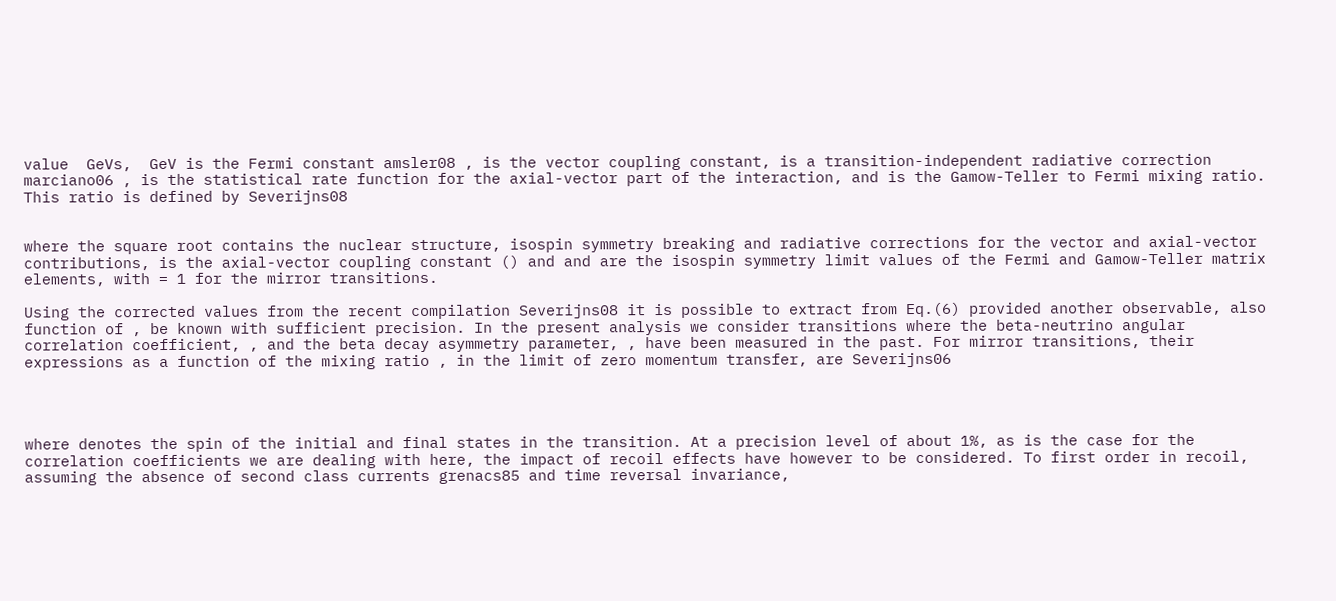value  GeVs,  GeV is the Fermi constant amsler08 , is the vector coupling constant, is a transition-independent radiative correction marciano06 , is the statistical rate function for the axial-vector part of the interaction, and is the Gamow-Teller to Fermi mixing ratio. This ratio is defined by Severijns08


where the square root contains the nuclear structure, isospin symmetry breaking and radiative corrections for the vector and axial-vector contributions, is the axial-vector coupling constant () and and are the isospin symmetry limit values of the Fermi and Gamow-Teller matrix elements, with = 1 for the mirror transitions.

Using the corrected values from the recent compilation Severijns08 it is possible to extract from Eq.(6) provided another observable, also function of , be known with sufficient precision. In the present analysis we consider transitions where the beta-neutrino angular correlation coefficient, , and the beta decay asymmetry parameter, , have been measured in the past. For mirror transitions, their expressions as a function of the mixing ratio , in the limit of zero momentum transfer, are Severijns06




where denotes the spin of the initial and final states in the transition. At a precision level of about 1%, as is the case for the correlation coefficients we are dealing with here, the impact of recoil effects have however to be considered. To first order in recoil, assuming the absence of second class currents grenacs85 and time reversal invariance,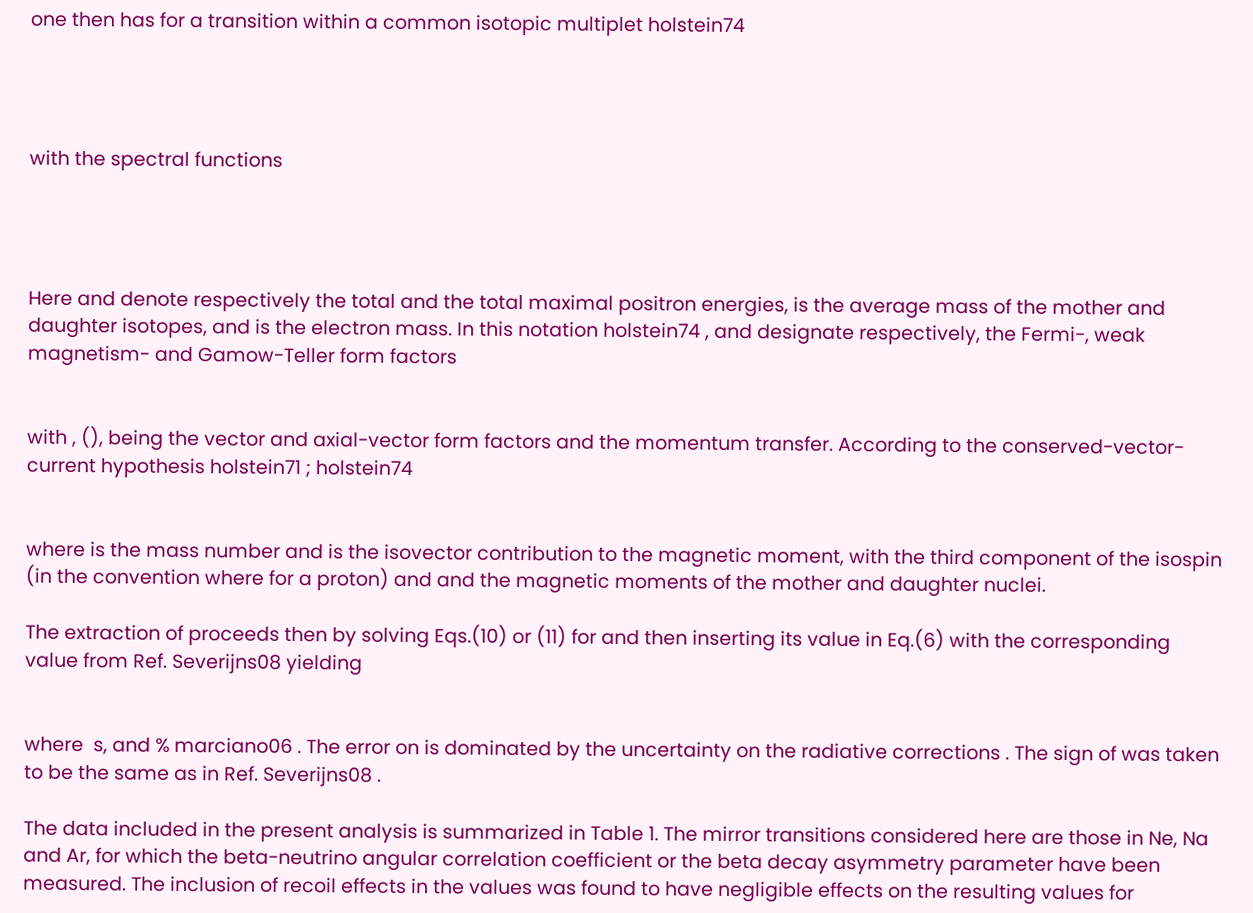one then has for a transition within a common isotopic multiplet holstein74




with the spectral functions




Here and denote respectively the total and the total maximal positron energies, is the average mass of the mother and daughter isotopes, and is the electron mass. In this notation holstein74 , and designate respectively, the Fermi-, weak magnetism- and Gamow-Teller form factors


with , (), being the vector and axial-vector form factors and the momentum transfer. According to the conserved-vector-current hypothesis holstein71 ; holstein74


where is the mass number and is the isovector contribution to the magnetic moment, with the third component of the isospin (in the convention where for a proton) and and the magnetic moments of the mother and daughter nuclei.

The extraction of proceeds then by solving Eqs.(10) or (11) for and then inserting its value in Eq.(6) with the corresponding value from Ref. Severijns08 yielding


where  s, and % marciano06 . The error on is dominated by the uncertainty on the radiative corrections . The sign of was taken to be the same as in Ref. Severijns08 .

The data included in the present analysis is summarized in Table 1. The mirror transitions considered here are those in Ne, Na and Ar, for which the beta-neutrino angular correlation coefficient or the beta decay asymmetry parameter have been measured. The inclusion of recoil effects in the values was found to have negligible effects on the resulting values for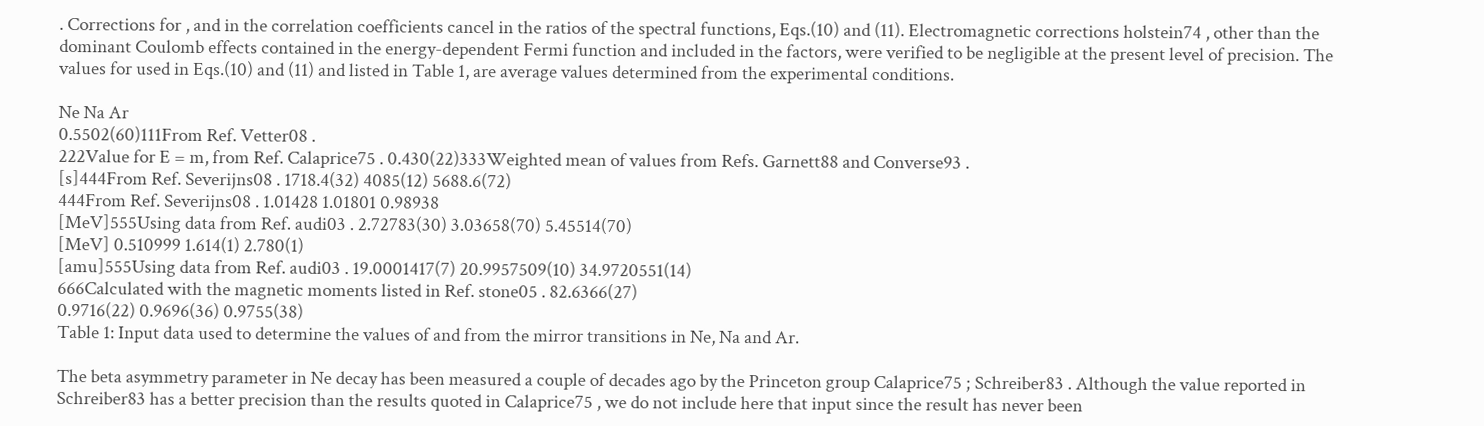. Corrections for , and in the correlation coefficients cancel in the ratios of the spectral functions, Eqs.(10) and (11). Electromagnetic corrections holstein74 , other than the dominant Coulomb effects contained in the energy-dependent Fermi function and included in the factors, were verified to be negligible at the present level of precision. The values for used in Eqs.(10) and (11) and listed in Table 1, are average values determined from the experimental conditions.

Ne Na Ar
0.5502(60)111From Ref. Vetter08 .
222Value for E = m, from Ref. Calaprice75 . 0.430(22)333Weighted mean of values from Refs. Garnett88 and Converse93 .
[s]444From Ref. Severijns08 . 1718.4(32) 4085(12) 5688.6(72)
444From Ref. Severijns08 . 1.01428 1.01801 0.98938
[MeV]555Using data from Ref. audi03 . 2.72783(30) 3.03658(70) 5.45514(70)
[MeV] 0.510999 1.614(1) 2.780(1)
[amu]555Using data from Ref. audi03 . 19.0001417(7) 20.9957509(10) 34.9720551(14)
666Calculated with the magnetic moments listed in Ref. stone05 . 82.6366(27)
0.9716(22) 0.9696(36) 0.9755(38)
Table 1: Input data used to determine the values of and from the mirror transitions in Ne, Na and Ar.

The beta asymmetry parameter in Ne decay has been measured a couple of decades ago by the Princeton group Calaprice75 ; Schreiber83 . Although the value reported in Schreiber83 has a better precision than the results quoted in Calaprice75 , we do not include here that input since the result has never been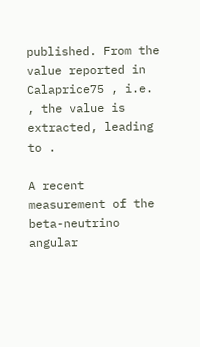published. From the value reported in Calaprice75 , i.e. , the value is extracted, leading to .

A recent measurement of the beta-neutrino angular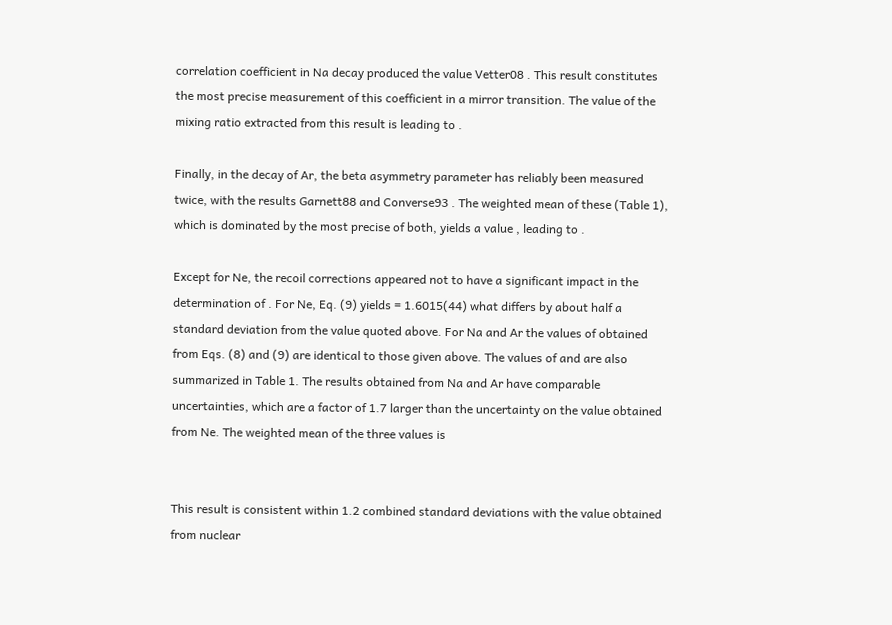correlation coefficient in Na decay produced the value Vetter08 . This result constitutes the most precise measurement of this coefficient in a mirror transition. The value of the mixing ratio extracted from this result is leading to .

Finally, in the decay of Ar, the beta asymmetry parameter has reliably been measured twice, with the results Garnett88 and Converse93 . The weighted mean of these (Table 1), which is dominated by the most precise of both, yields a value , leading to .

Except for Ne, the recoil corrections appeared not to have a significant impact in the determination of . For Ne, Eq. (9) yields = 1.6015(44) what differs by about half a standard deviation from the value quoted above. For Na and Ar the values of obtained from Eqs. (8) and (9) are identical to those given above. The values of and are also summarized in Table 1. The results obtained from Na and Ar have comparable uncertainties, which are a factor of 1.7 larger than the uncertainty on the value obtained from Ne. The weighted mean of the three values is


This result is consistent within 1.2 combined standard deviations with the value obtained from nuclear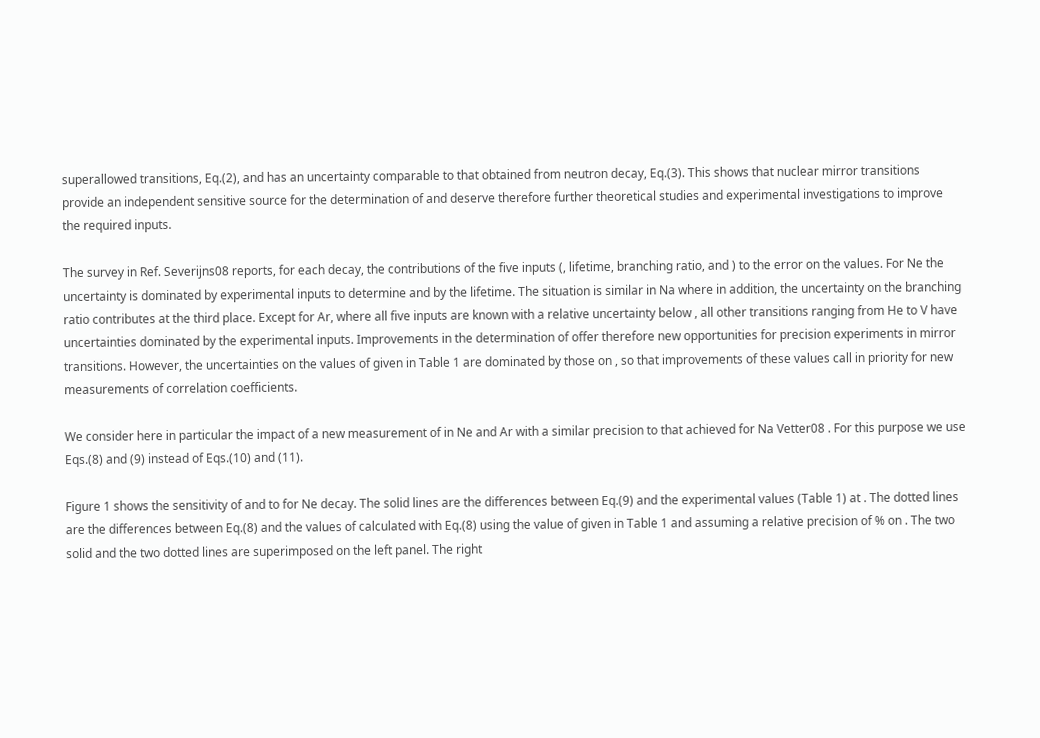superallowed transitions, Eq.(2), and has an uncertainty comparable to that obtained from neutron decay, Eq.(3). This shows that nuclear mirror transitions provide an independent sensitive source for the determination of and deserve therefore further theoretical studies and experimental investigations to improve the required inputs.

The survey in Ref. Severijns08 reports, for each decay, the contributions of the five inputs (, lifetime, branching ratio, and ) to the error on the values. For Ne the uncertainty is dominated by experimental inputs to determine and by the lifetime. The situation is similar in Na where in addition, the uncertainty on the branching ratio contributes at the third place. Except for Ar, where all five inputs are known with a relative uncertainty below , all other transitions ranging from He to V have uncertainties dominated by the experimental inputs. Improvements in the determination of offer therefore new opportunities for precision experiments in mirror transitions. However, the uncertainties on the values of given in Table 1 are dominated by those on , so that improvements of these values call in priority for new measurements of correlation coefficients.

We consider here in particular the impact of a new measurement of in Ne and Ar with a similar precision to that achieved for Na Vetter08 . For this purpose we use Eqs.(8) and (9) instead of Eqs.(10) and (11).

Figure 1 shows the sensitivity of and to for Ne decay. The solid lines are the differences between Eq.(9) and the experimental values (Table 1) at . The dotted lines are the differences between Eq.(8) and the values of calculated with Eq.(8) using the value of given in Table 1 and assuming a relative precision of % on . The two solid and the two dotted lines are superimposed on the left panel. The right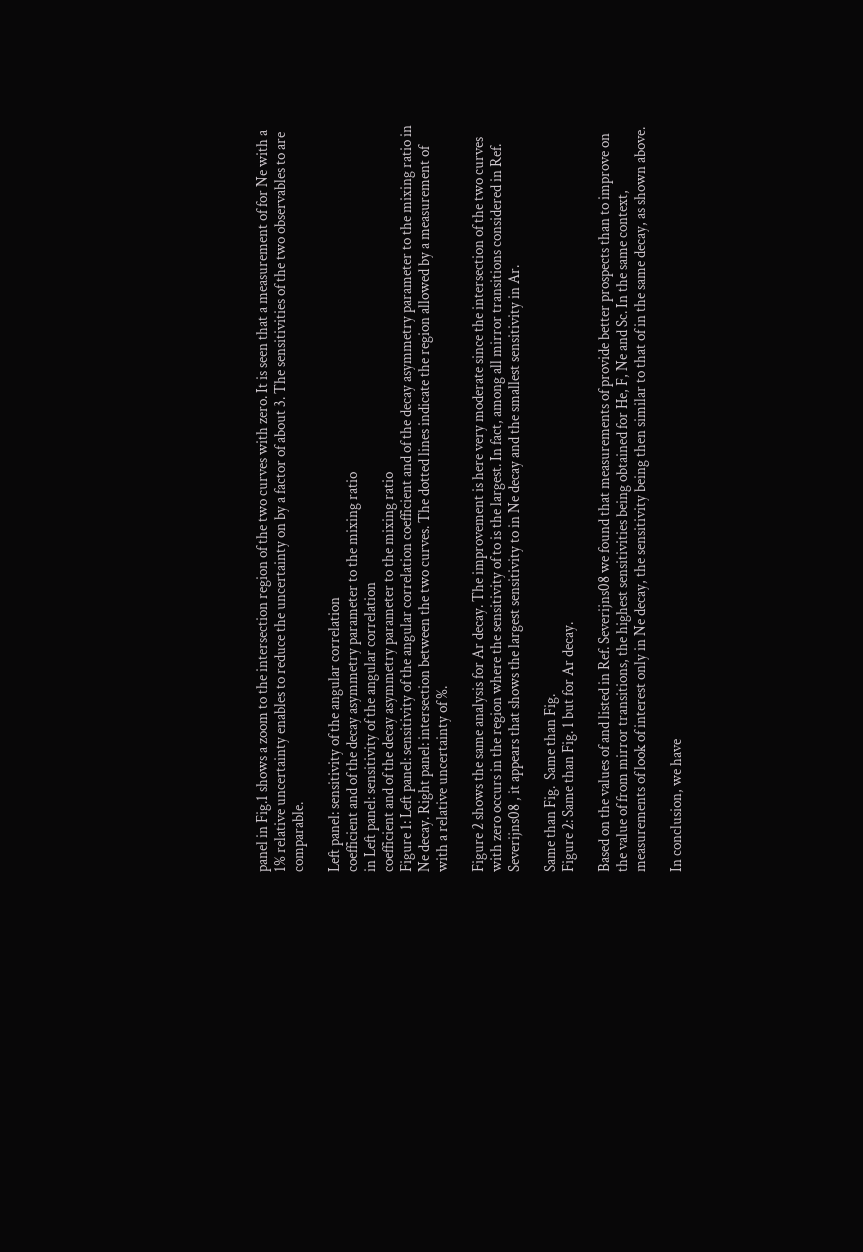panel in Fig.1 shows a zoom to the intersection region of the two curves with zero. It is seen that a measurement of for Ne with a 1% relative uncertainty enables to reduce the uncertainty on by a factor of about 3. The sensitivities of the two observables to are comparable.

Left panel: sensitivity of the angular correlation
coefficient and of the decay asymmetry parameter to the mixing ratio
in Left panel: sensitivity of the angular correlation
coefficient and of the decay asymmetry parameter to the mixing ratio
Figure 1: Left panel: sensitivity of the angular correlation coefficient and of the decay asymmetry parameter to the mixing ratio in Ne decay. Right panel: intersection between the two curves. The dotted lines indicate the region allowed by a measurement of with a relative uncertainty of %.

Figure 2 shows the same analysis for Ar decay. The improvement is here very moderate since the intersection of the two curves with zero occurs in the region where the sensitivity of to is the largest. In fact, among all mirror transitions considered in Ref. Severijns08 , it appears that shows the largest sensitivity to in Ne decay and the smallest sensitivity in Ar.

Same than Fig.  Same than Fig.
Figure 2: Same than Fig. 1 but for Ar decay.

Based on the values of and listed in Ref. Severijns08 we found that measurements of provide better prospects than to improve on the value of from mirror transitions, the highest sensitivities being obtained for He, F, Ne and Sc. In the same context, measurements of look of interest only in Ne decay, the sensitivity being then similar to that of in the same decay, as shown above.

In conclusion, we have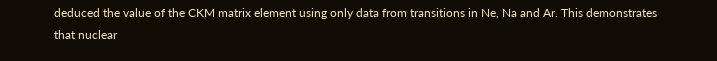deduced the value of the CKM matrix element using only data from transitions in Ne, Na and Ar. This demonstrates that nuclear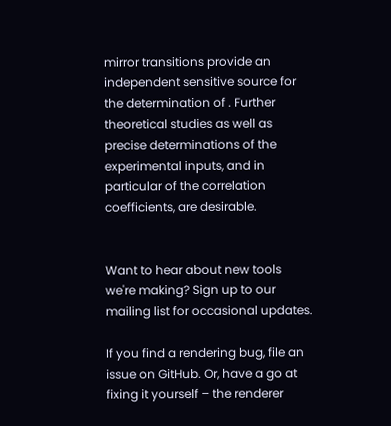mirror transitions provide an independent sensitive source for the determination of . Further theoretical studies as well as precise determinations of the experimental inputs, and in particular of the correlation coefficients, are desirable.


Want to hear about new tools we're making? Sign up to our mailing list for occasional updates.

If you find a rendering bug, file an issue on GitHub. Or, have a go at fixing it yourself – the renderer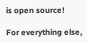is open source!

For everything else,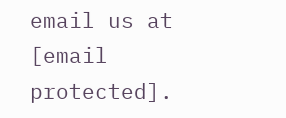email us at [email protected].